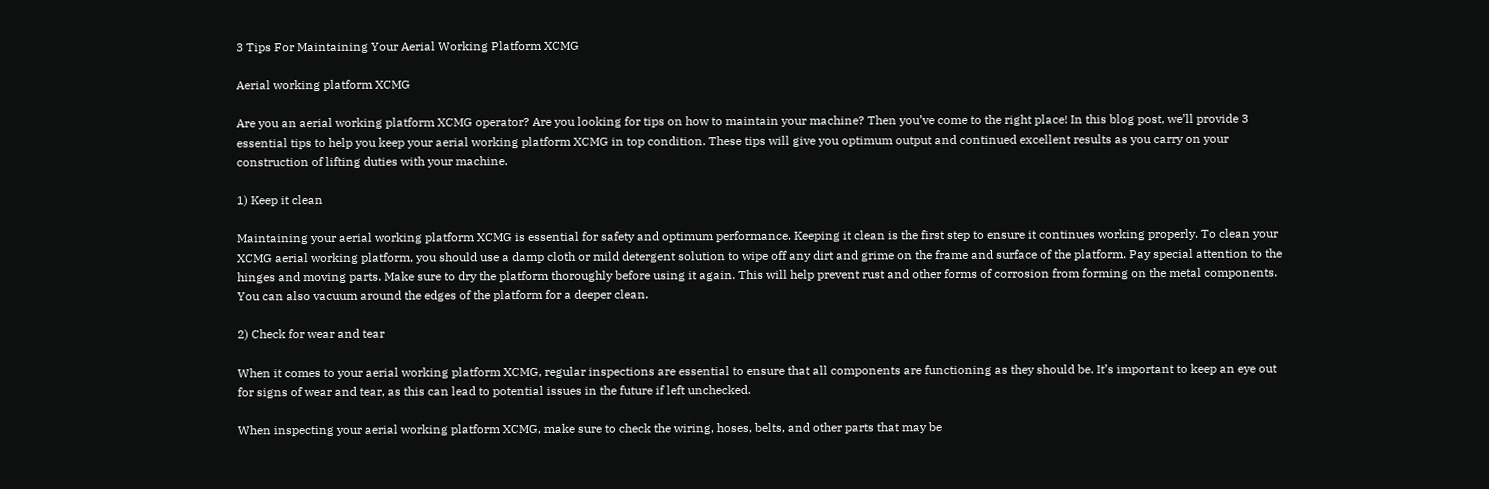3 Tips For Maintaining Your Aerial Working Platform XCMG

Aerial working platform XCMG

Are you an aerial working platform XCMG operator? Are you looking for tips on how to maintain your machine? Then you’ve come to the right place! In this blog post, we’ll provide 3 essential tips to help you keep your aerial working platform XCMG in top condition. These tips will give you optimum output and continued excellent results as you carry on your construction of lifting duties with your machine.

1) Keep it clean

Maintaining your aerial working platform XCMG is essential for safety and optimum performance. Keeping it clean is the first step to ensure it continues working properly. To clean your XCMG aerial working platform, you should use a damp cloth or mild detergent solution to wipe off any dirt and grime on the frame and surface of the platform. Pay special attention to the hinges and moving parts. Make sure to dry the platform thoroughly before using it again. This will help prevent rust and other forms of corrosion from forming on the metal components. You can also vacuum around the edges of the platform for a deeper clean.

2) Check for wear and tear

When it comes to your aerial working platform XCMG, regular inspections are essential to ensure that all components are functioning as they should be. It’s important to keep an eye out for signs of wear and tear, as this can lead to potential issues in the future if left unchecked.

When inspecting your aerial working platform XCMG, make sure to check the wiring, hoses, belts, and other parts that may be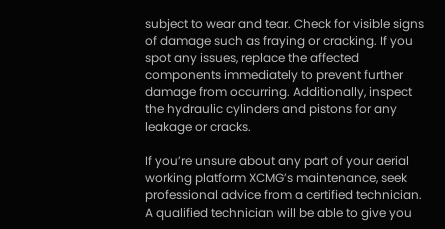subject to wear and tear. Check for visible signs of damage such as fraying or cracking. If you spot any issues, replace the affected components immediately to prevent further damage from occurring. Additionally, inspect the hydraulic cylinders and pistons for any leakage or cracks.

If you’re unsure about any part of your aerial working platform XCMG’s maintenance, seek professional advice from a certified technician. A qualified technician will be able to give you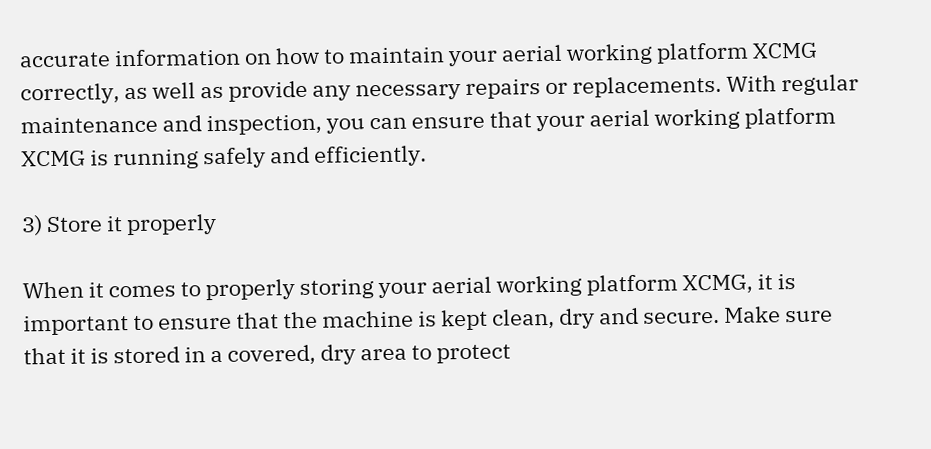accurate information on how to maintain your aerial working platform XCMG correctly, as well as provide any necessary repairs or replacements. With regular maintenance and inspection, you can ensure that your aerial working platform XCMG is running safely and efficiently.

3) Store it properly

When it comes to properly storing your aerial working platform XCMG, it is important to ensure that the machine is kept clean, dry and secure. Make sure that it is stored in a covered, dry area to protect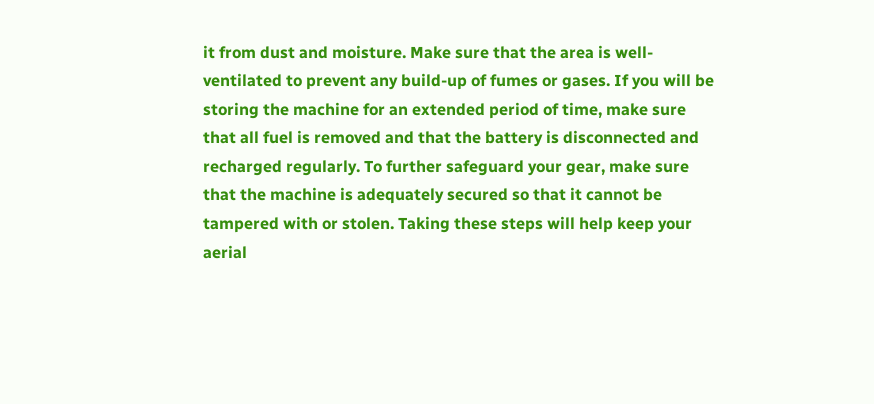it from dust and moisture. Make sure that the area is well-ventilated to prevent any build-up of fumes or gases. If you will be storing the machine for an extended period of time, make sure that all fuel is removed and that the battery is disconnected and recharged regularly. To further safeguard your gear, make sure that the machine is adequately secured so that it cannot be tampered with or stolen. Taking these steps will help keep your aerial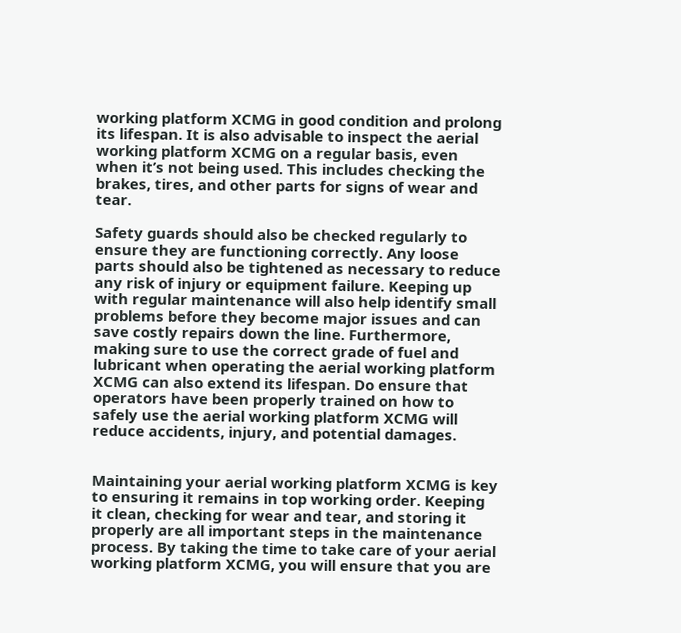working platform XCMG in good condition and prolong its lifespan. It is also advisable to inspect the aerial working platform XCMG on a regular basis, even when it’s not being used. This includes checking the brakes, tires, and other parts for signs of wear and tear.

Safety guards should also be checked regularly to ensure they are functioning correctly. Any loose parts should also be tightened as necessary to reduce any risk of injury or equipment failure. Keeping up with regular maintenance will also help identify small problems before they become major issues and can save costly repairs down the line. Furthermore, making sure to use the correct grade of fuel and lubricant when operating the aerial working platform XCMG can also extend its lifespan. Do ensure that operators have been properly trained on how to safely use the aerial working platform XCMG will reduce accidents, injury, and potential damages.


Maintaining your aerial working platform XCMG is key to ensuring it remains in top working order. Keeping it clean, checking for wear and tear, and storing it properly are all important steps in the maintenance process. By taking the time to take care of your aerial working platform XCMG, you will ensure that you are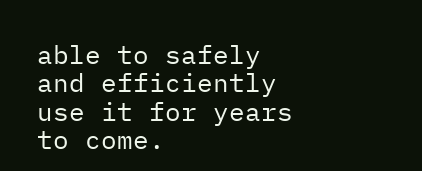able to safely and efficiently use it for years to come.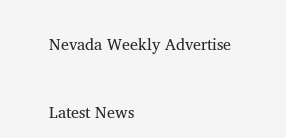Nevada Weekly Advertise


Latest News